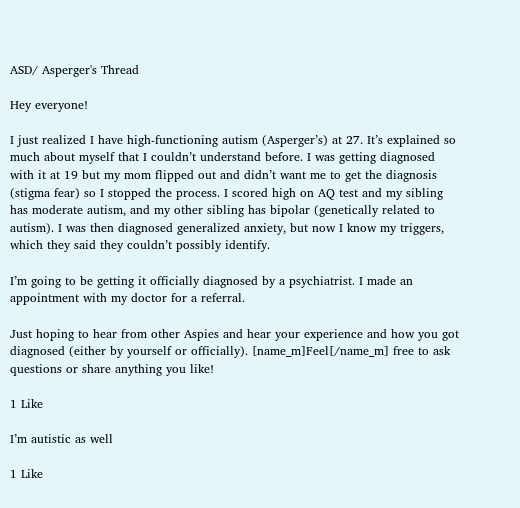ASD/ Asperger's Thread

Hey everyone!

I just realized I have high-functioning autism (Asperger’s) at 27. It’s explained so much about myself that I couldn’t understand before. I was getting diagnosed with it at 19 but my mom flipped out and didn’t want me to get the diagnosis (stigma fear) so I stopped the process. I scored high on AQ test and my sibling has moderate autism, and my other sibling has bipolar (genetically related to autism). I was then diagnosed generalized anxiety, but now I know my triggers, which they said they couldn’t possibly identify.

I’m going to be getting it officially diagnosed by a psychiatrist. I made an appointment with my doctor for a referral.

Just hoping to hear from other Aspies and hear your experience and how you got diagnosed (either by yourself or officially). [name_m]Feel[/name_m] free to ask questions or share anything you like!

1 Like

I’m autistic as well

1 Like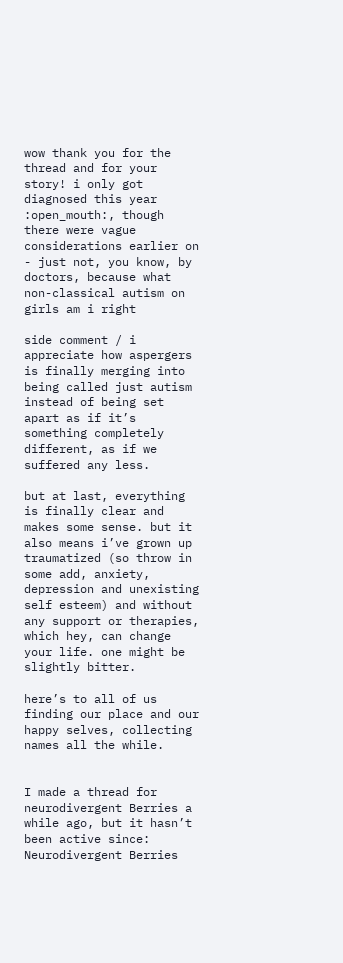wow thank you for the thread and for your story! i only got diagnosed this year :open_mouth:, though there were vague considerations earlier on - just not, you know, by doctors, because what non-classical autism on girls am i right

side comment / i appreciate how aspergers is finally merging into being called just autism instead of being set apart as if it’s something completely different, as if we suffered any less.

but at last, everything is finally clear and makes some sense. but it also means i’ve grown up traumatized (so throw in some add, anxiety, depression and unexisting self esteem) and without any support or therapies, which hey, can change your life. one might be slightly bitter.

here’s to all of us finding our place and our happy selves, collecting names all the while.


I made a thread for neurodivergent Berries a while ago, but it hasn’t been active since: Neurodivergent Berries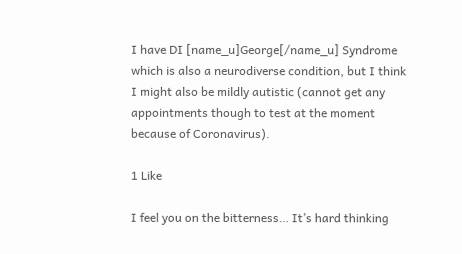I have DI [name_u]George[/name_u] Syndrome which is also a neurodiverse condition, but I think I might also be mildly autistic (cannot get any appointments though to test at the moment because of Coronavirus).

1 Like

I feel you on the bitterness… It’s hard thinking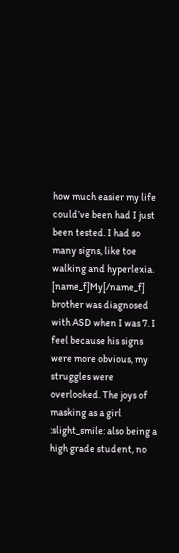how much easier my life could’ve been had I just been tested. I had so many signs, like toe walking and hyperlexia. [name_f]My[/name_f] brother was diagnosed with ASD when I was 7. I feel because his signs were more obvious, my struggles were overlooked. The joys of masking as a girl :slight_smile: also being a high grade student, no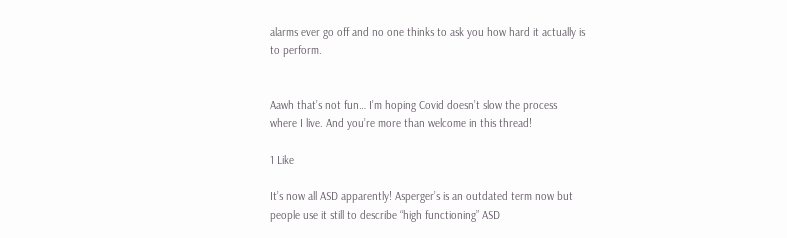alarms ever go off and no one thinks to ask you how hard it actually is to perform.


Aawh that’s not fun… I’m hoping Covid doesn’t slow the process where I live. And you’re more than welcome in this thread!

1 Like

It’s now all ASD apparently! Asperger’s is an outdated term now but people use it still to describe “high functioning” ASD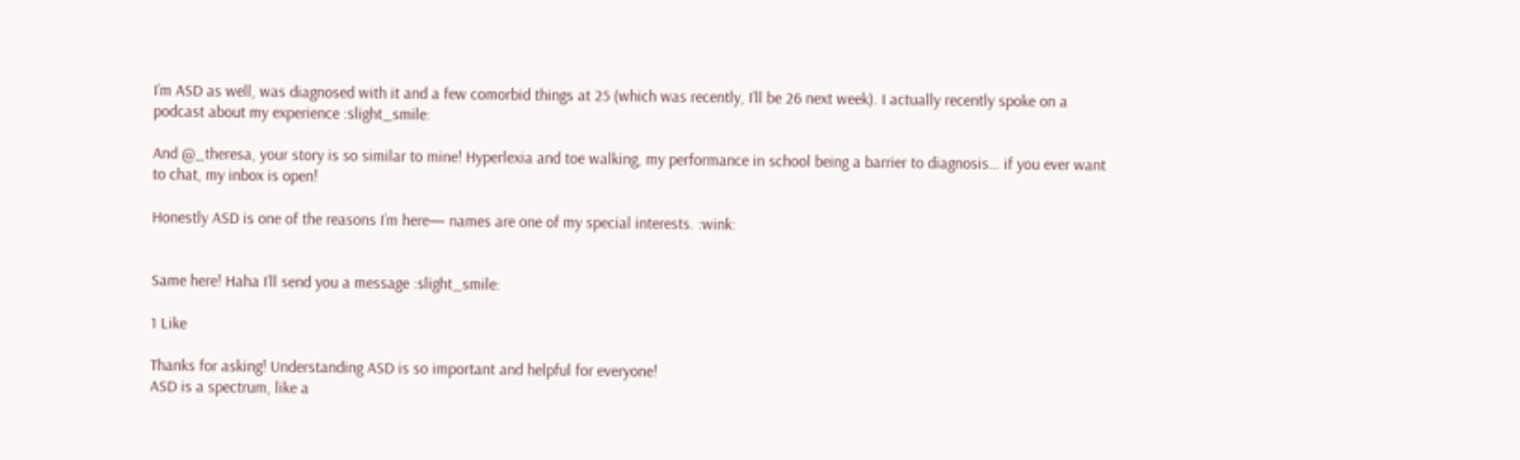I’m ASD as well, was diagnosed with it and a few comorbid things at 25 (which was recently, I’ll be 26 next week). I actually recently spoke on a podcast about my experience :slight_smile:

And @_theresa, your story is so similar to mine! Hyperlexia and toe walking, my performance in school being a barrier to diagnosis… if you ever want to chat, my inbox is open!

Honestly ASD is one of the reasons I’m here— names are one of my special interests. :wink:


Same here! Haha I’ll send you a message :slight_smile:

1 Like

Thanks for asking! Understanding ASD is so important and helpful for everyone!
ASD is a spectrum, like a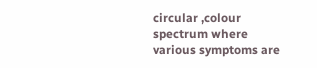circular ,colour spectrum where various symptoms are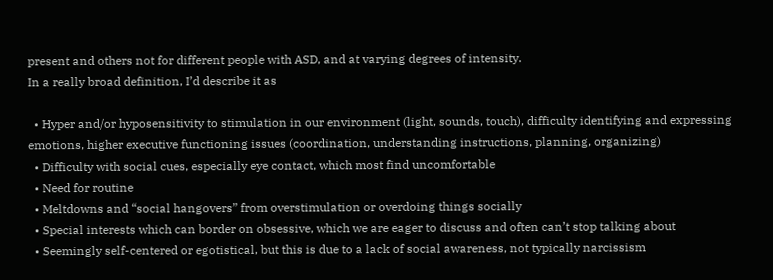present and others not for different people with ASD, and at varying degrees of intensity.
In a really broad definition, I’d describe it as

  • Hyper and/or hyposensitivity to stimulation in our environment (light, sounds, touch), difficulty identifying and expressing emotions, higher executive functioning issues (coordination, understanding instructions, planning, organizing)
  • Difficulty with social cues, especially eye contact, which most find uncomfortable
  • Need for routine
  • Meltdowns and “social hangovers” from overstimulation or overdoing things socially
  • Special interests which can border on obsessive, which we are eager to discuss and often can’t stop talking about
  • Seemingly self-centered or egotistical, but this is due to a lack of social awareness, not typically narcissism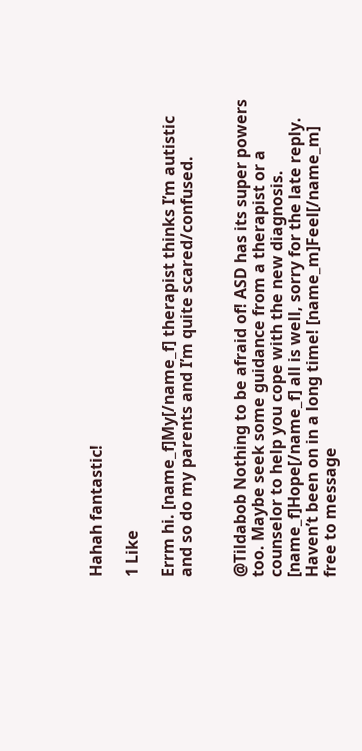Hahah fantastic!

1 Like

Errm hi. [name_f]My[/name_f] therapist thinks I’m autistic and so do my parents and I’m quite scared/confused.


@Tildabob Nothing to be afraid of! ASD has its super powers too. Maybe seek some guidance from a therapist or a counselor to help you cope with the new diagnosis. [name_f]Hope[/name_f] all is well, sorry for the late reply. Haven’t been on in a long time! [name_m]Feel[/name_m] free to message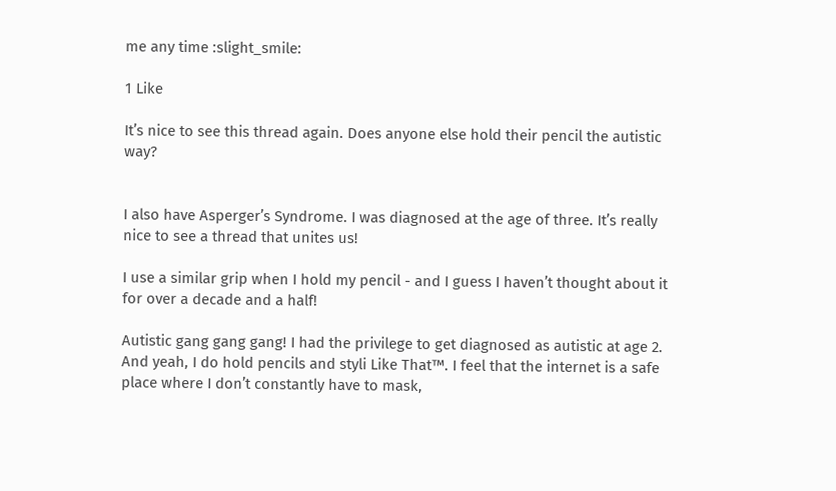me any time :slight_smile:

1 Like

It’s nice to see this thread again. Does anyone else hold their pencil the autistic way?


I also have Asperger’s Syndrome. I was diagnosed at the age of three. It’s really nice to see a thread that unites us!

I use a similar grip when I hold my pencil - and I guess I haven’t thought about it for over a decade and a half!

Autistic gang gang gang! I had the privilege to get diagnosed as autistic at age 2. And yeah, I do hold pencils and styli Like That™. I feel that the internet is a safe place where I don’t constantly have to mask,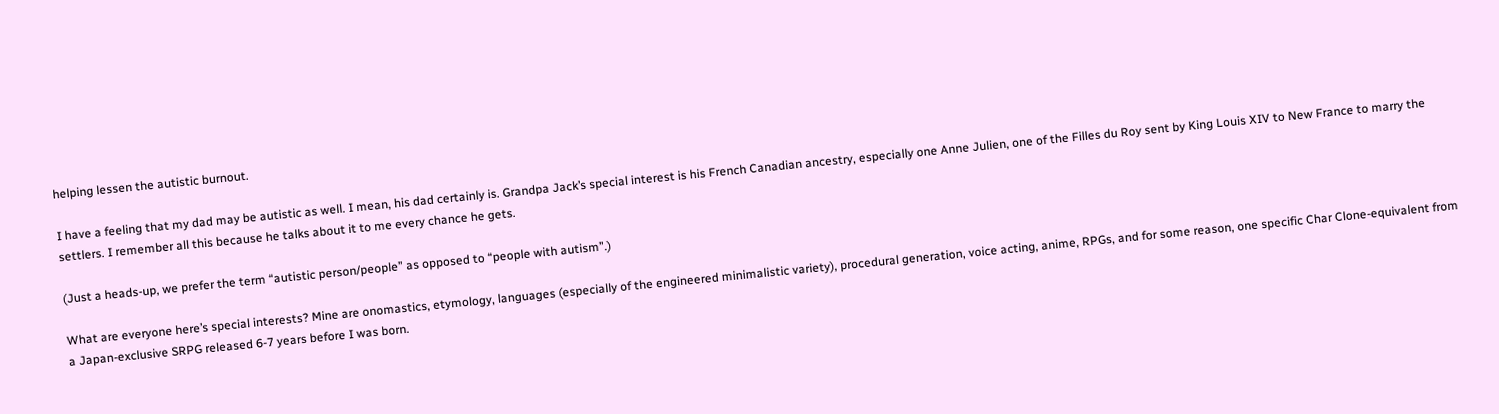helping lessen the autistic burnout.

I have a feeling that my dad may be autistic as well. I mean, his dad certainly is. Grandpa Jack’s special interest is his French Canadian ancestry, especially one Anne Julien, one of the Filles du Roy sent by King Louis XIV to New France to marry the settlers. I remember all this because he talks about it to me every chance he gets.

(Just a heads-up, we prefer the term “autistic person/people” as opposed to “people with autism”.)

What are everyone here’s special interests? Mine are onomastics, etymology, languages (especially of the engineered minimalistic variety), procedural generation, voice acting, anime, RPGs, and for some reason, one specific Char Clone-equivalent from a Japan-exclusive SRPG released 6-7 years before I was born.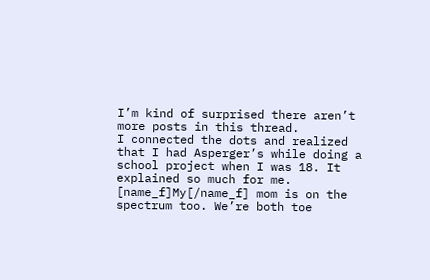I’m kind of surprised there aren’t more posts in this thread.
I connected the dots and realized that I had Asperger’s while doing a school project when I was 18. It explained so much for me. [name_f]My[/name_f] mom is on the spectrum too. We’re both toe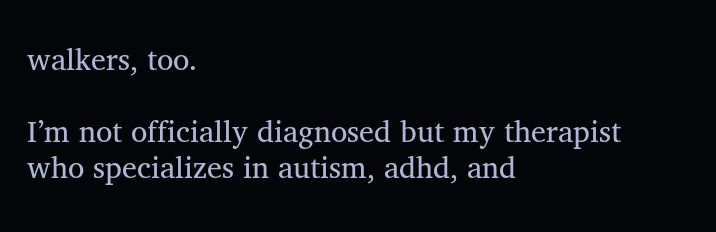walkers, too.

I’m not officially diagnosed but my therapist who specializes in autism, adhd, and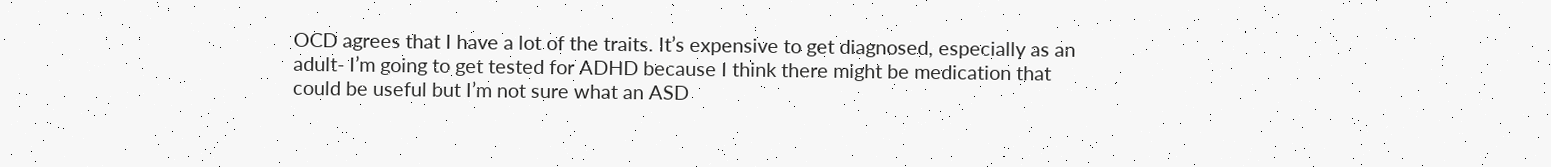OCD agrees that I have a lot of the traits. It’s expensive to get diagnosed, especially as an adult- I’m going to get tested for ADHD because I think there might be medication that could be useful but I’m not sure what an ASD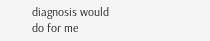diagnosis would do for me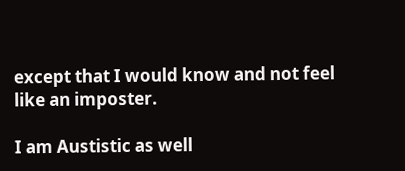except that I would know and not feel like an imposter.

I am Austistic as well